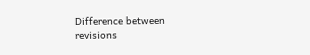Difference between revisions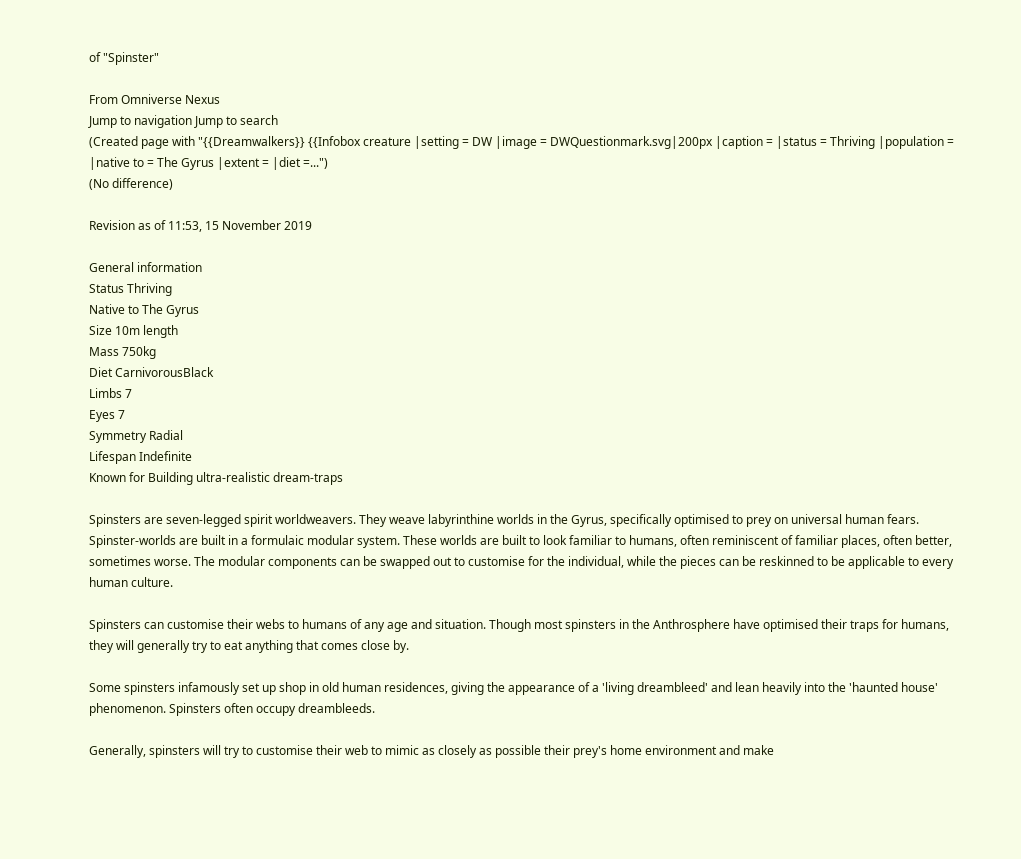of "Spinster"

From Omniverse Nexus
Jump to navigation Jump to search
(Created page with "{{Dreamwalkers}} {{Infobox creature |setting = DW |image = DWQuestionmark.svg|200px |caption = |status = Thriving |population = |native to = The Gyrus |extent = |diet =...")
(No difference)

Revision as of 11:53, 15 November 2019

General information
Status Thriving
Native to The Gyrus
Size 10m length
Mass 750kg
Diet CarnivorousBlack
Limbs 7
Eyes 7
Symmetry Radial
Lifespan Indefinite
Known for Building ultra-realistic dream-traps

Spinsters are seven-legged spirit worldweavers. They weave labyrinthine worlds in the Gyrus, specifically optimised to prey on universal human fears. Spinster-worlds are built in a formulaic modular system. These worlds are built to look familiar to humans, often reminiscent of familiar places, often better, sometimes worse. The modular components can be swapped out to customise for the individual, while the pieces can be reskinned to be applicable to every human culture.

Spinsters can customise their webs to humans of any age and situation. Though most spinsters in the Anthrosphere have optimised their traps for humans, they will generally try to eat anything that comes close by.

Some spinsters infamously set up shop in old human residences, giving the appearance of a 'living dreambleed' and lean heavily into the 'haunted house' phenomenon. Spinsters often occupy dreambleeds.

Generally, spinsters will try to customise their web to mimic as closely as possible their prey's home environment and make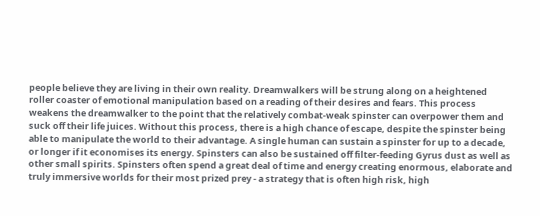people believe they are living in their own reality. Dreamwalkers will be strung along on a heightened roller coaster of emotional manipulation based on a reading of their desires and fears. This process weakens the dreamwalker to the point that the relatively combat-weak spinster can overpower them and suck off their life juices. Without this process, there is a high chance of escape, despite the spinster being able to manipulate the world to their advantage. A single human can sustain a spinster for up to a decade, or longer if it economises its energy. Spinsters can also be sustained off filter-feeding Gyrus dust as well as other small spirits. Spinsters often spend a great deal of time and energy creating enormous, elaborate and truly immersive worlds for their most prized prey - a strategy that is often high risk, high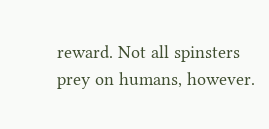reward. Not all spinsters prey on humans, however.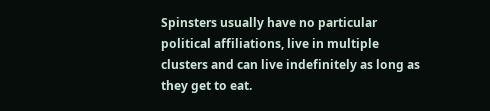Spinsters usually have no particular political affiliations, live in multiple clusters and can live indefinitely as long as they get to eat.